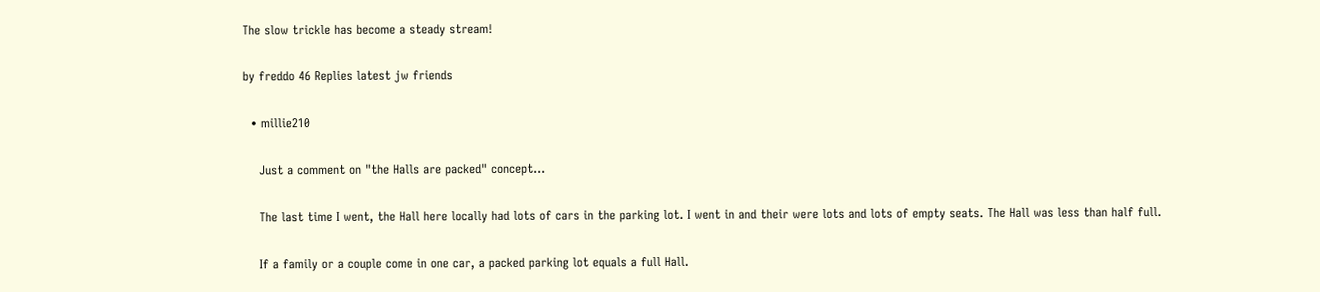The slow trickle has become a steady stream!

by freddo 46 Replies latest jw friends

  • millie210

    Just a comment on "the Halls are packed" concept...

    The last time I went, the Hall here locally had lots of cars in the parking lot. I went in and their were lots and lots of empty seats. The Hall was less than half full.

    If a family or a couple come in one car, a packed parking lot equals a full Hall.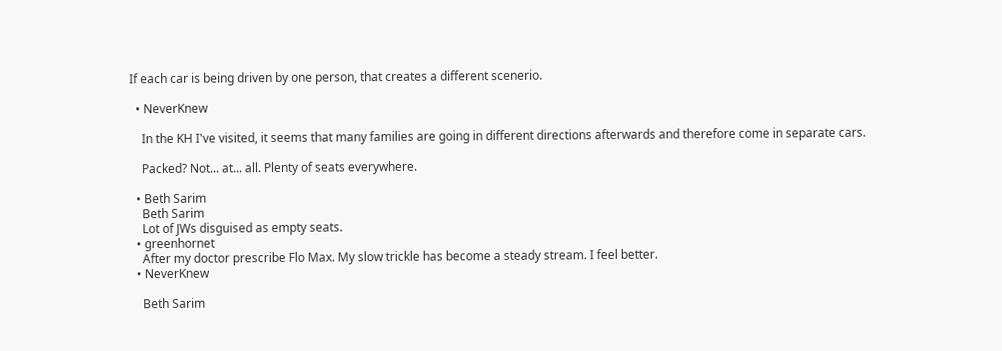If each car is being driven by one person, that creates a different scenerio.

  • NeverKnew

    In the KH I've visited, it seems that many families are going in different directions afterwards and therefore come in separate cars.

    Packed? Not... at... all. Plenty of seats everywhere.

  • Beth Sarim
    Beth Sarim
    Lot of JWs disguised as empty seats.
  • greenhornet
    After my doctor prescribe Flo Max. My slow trickle has become a steady stream. I feel better.
  • NeverKnew

    Beth Sarim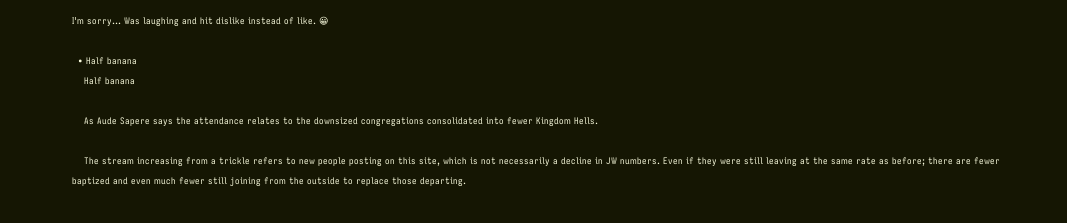I'm sorry... Was laughing and hit dislike instead of like. 😀

  • Half banana
    Half banana

    As Aude Sapere says the attendance relates to the downsized congregations consolidated into fewer Kingdom Hells.

    The stream increasing from a trickle refers to new people posting on this site, which is not necessarily a decline in JW numbers. Even if they were still leaving at the same rate as before; there are fewer baptized and even much fewer still joining from the outside to replace those departing.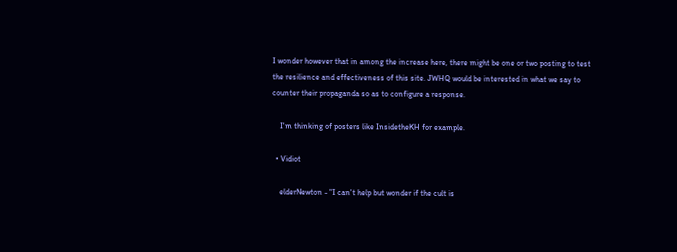I wonder however that in among the increase here, there might be one or two posting to test the resilience and effectiveness of this site. JWHQ would be interested in what we say to counter their propaganda so as to configure a response.

    I'm thinking of posters like InsidetheKH for example.

  • Vidiot

    elderNewton - "I can't help but wonder if the cult is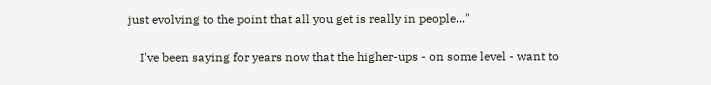just evolving to the point that all you get is really in people..."

    I've been saying for years now that the higher-ups - on some level - want to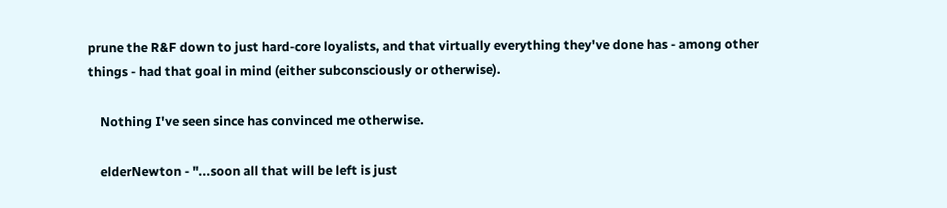prune the R&F down to just hard-core loyalists, and that virtually everything they've done has - among other things - had that goal in mind (either subconsciously or otherwise).

    Nothing I've seen since has convinced me otherwise.

    elderNewton - "...soon all that will be left is just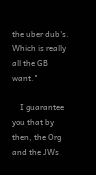the uber dub's. Which is really all the GB want."

    I guarantee you that by then, the Org and the JWs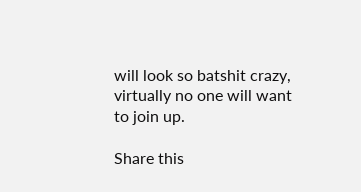will look so batshit crazy, virtually no one will want to join up.

Share this